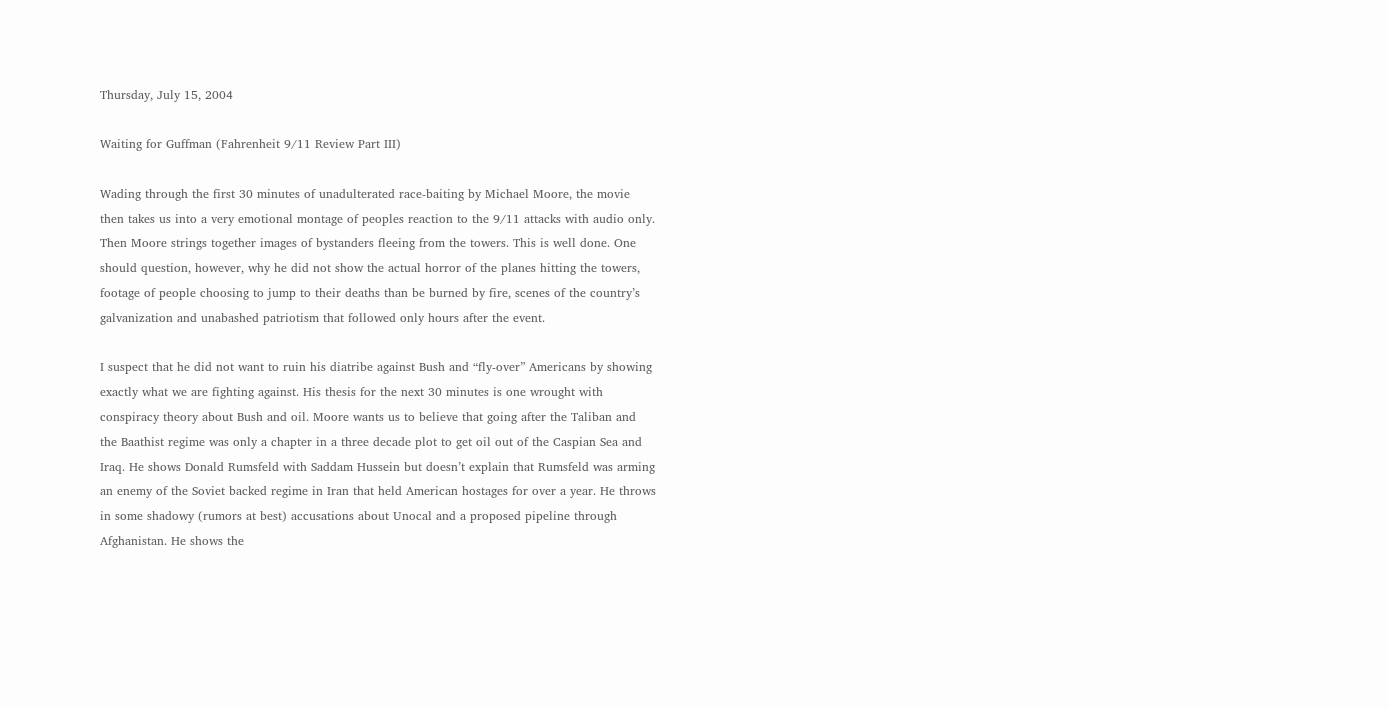Thursday, July 15, 2004

Waiting for Guffman (Fahrenheit 9/11 Review Part III)

Wading through the first 30 minutes of unadulterated race-baiting by Michael Moore, the movie then takes us into a very emotional montage of peoples reaction to the 9/11 attacks with audio only. Then Moore strings together images of bystanders fleeing from the towers. This is well done. One should question, however, why he did not show the actual horror of the planes hitting the towers, footage of people choosing to jump to their deaths than be burned by fire, scenes of the country’s galvanization and unabashed patriotism that followed only hours after the event.

I suspect that he did not want to ruin his diatribe against Bush and “fly-over” Americans by showing exactly what we are fighting against. His thesis for the next 30 minutes is one wrought with conspiracy theory about Bush and oil. Moore wants us to believe that going after the Taliban and the Baathist regime was only a chapter in a three decade plot to get oil out of the Caspian Sea and Iraq. He shows Donald Rumsfeld with Saddam Hussein but doesn’t explain that Rumsfeld was arming an enemy of the Soviet backed regime in Iran that held American hostages for over a year. He throws in some shadowy (rumors at best) accusations about Unocal and a proposed pipeline through Afghanistan. He shows the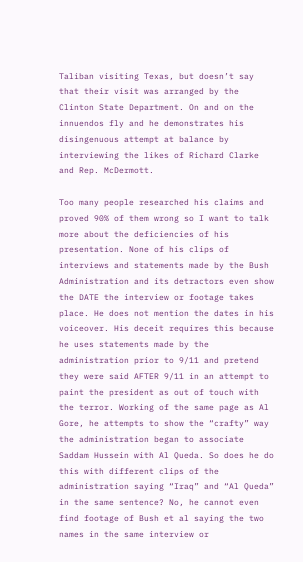Taliban visiting Texas, but doesn’t say that their visit was arranged by the Clinton State Department. On and on the innuendos fly and he demonstrates his disingenuous attempt at balance by interviewing the likes of Richard Clarke and Rep. McDermott.

Too many people researched his claims and proved 90% of them wrong so I want to talk more about the deficiencies of his presentation. None of his clips of interviews and statements made by the Bush Administration and its detractors even show the DATE the interview or footage takes place. He does not mention the dates in his voiceover. His deceit requires this because he uses statements made by the administration prior to 9/11 and pretend they were said AFTER 9/11 in an attempt to paint the president as out of touch with the terror. Working of the same page as Al Gore, he attempts to show the “crafty” way the administration began to associate Saddam Hussein with Al Queda. So does he do this with different clips of the administration saying “Iraq” and “Al Queda” in the same sentence? No, he cannot even find footage of Bush et al saying the two names in the same interview or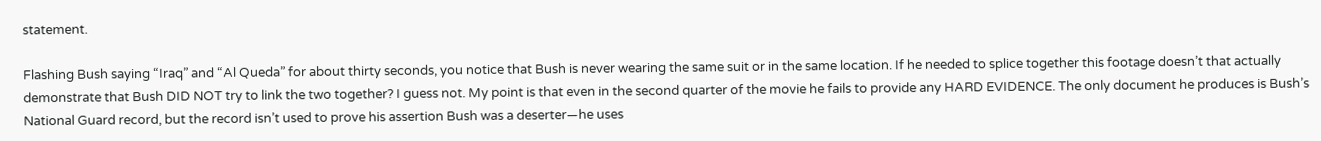statement.

Flashing Bush saying “Iraq” and “Al Queda” for about thirty seconds, you notice that Bush is never wearing the same suit or in the same location. If he needed to splice together this footage doesn’t that actually demonstrate that Bush DID NOT try to link the two together? I guess not. My point is that even in the second quarter of the movie he fails to provide any HARD EVIDENCE. The only document he produces is Bush’s National Guard record, but the record isn’t used to prove his assertion Bush was a deserter—he uses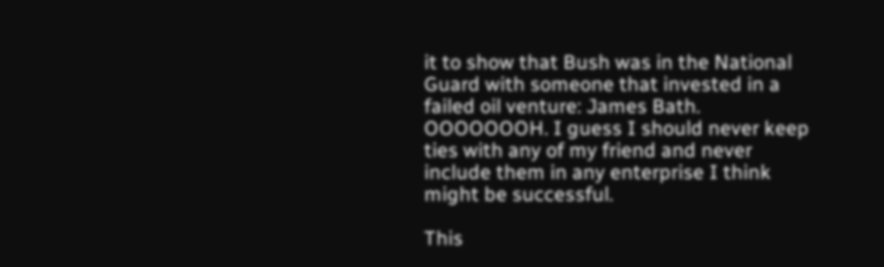it to show that Bush was in the National Guard with someone that invested in a failed oil venture: James Bath. OOOOOOOH. I guess I should never keep ties with any of my friend and never include them in any enterprise I think might be successful.

This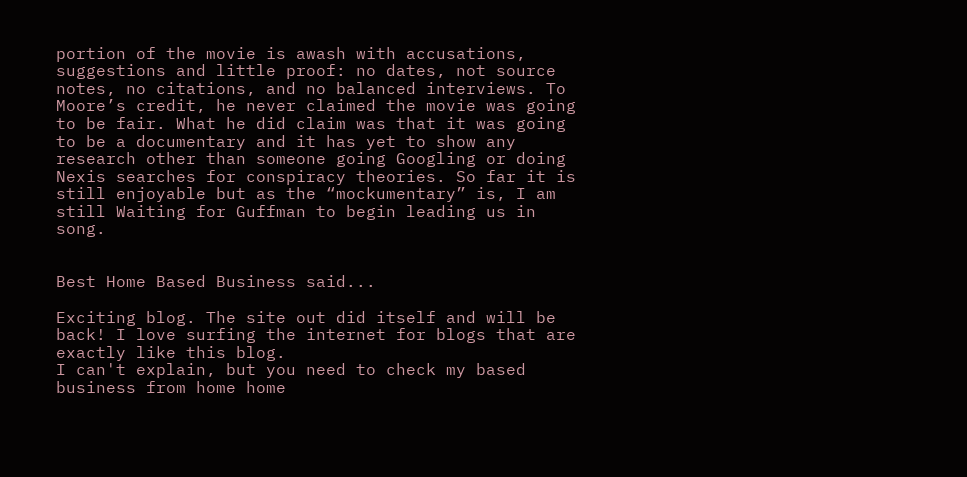portion of the movie is awash with accusations, suggestions and little proof: no dates, not source notes, no citations, and no balanced interviews. To Moore’s credit, he never claimed the movie was going to be fair. What he did claim was that it was going to be a documentary and it has yet to show any research other than someone going Googling or doing Nexis searches for conspiracy theories. So far it is still enjoyable but as the “mockumentary” is, I am still Waiting for Guffman to begin leading us in song.


Best Home Based Business said...

Exciting blog. The site out did itself and will be
back! I love surfing the internet for blogs that are
exactly like this blog.
I can't explain, but you need to check my based business from home home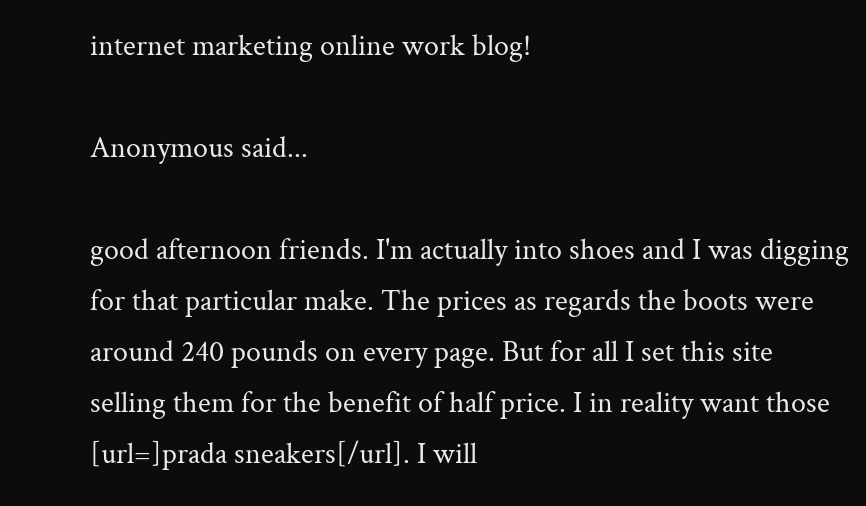internet marketing online work blog!

Anonymous said...

good afternoon friends. I'm actually into shoes and I was digging for that particular make. The prices as regards the boots were around 240 pounds on every page. But for all I set this site selling them for the benefit of half price. I in reality want those [url=]prada sneakers[/url]. I will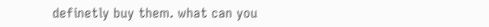definetly buy them. what can you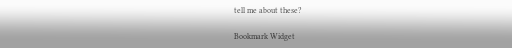tell me about these?

Bookmark Widget